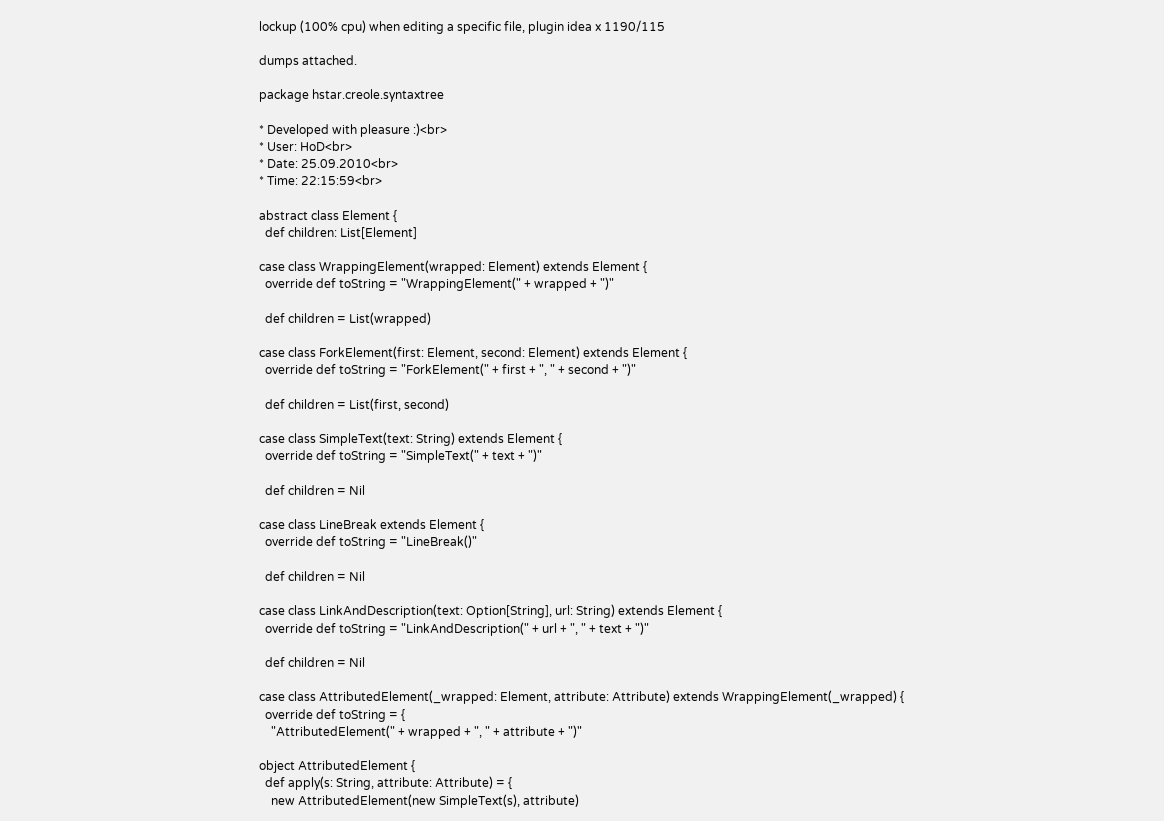lockup (100% cpu) when editing a specific file, plugin idea x 1190/115

dumps attached.

package hstar.creole.syntaxtree

* Developed with pleasure :)<br>
* User: HoD<br>
* Date: 25.09.2010<br>
* Time: 22:15:59<br>

abstract class Element {
  def children: List[Element]

case class WrappingElement(wrapped: Element) extends Element {
  override def toString = "WrappingElement(" + wrapped + ")"

  def children = List(wrapped)

case class ForkElement(first: Element, second: Element) extends Element {
  override def toString = "ForkElement(" + first + ", " + second + ")"

  def children = List(first, second)

case class SimpleText(text: String) extends Element {
  override def toString = "SimpleText(" + text + ")"

  def children = Nil

case class LineBreak extends Element {
  override def toString = "LineBreak()"

  def children = Nil

case class LinkAndDescription(text: Option[String], url: String) extends Element {
  override def toString = "LinkAndDescription(" + url + ", " + text + ")"

  def children = Nil

case class AttributedElement(_wrapped: Element, attribute: Attribute) extends WrappingElement(_wrapped) {
  override def toString = {
    "AttributedElement(" + wrapped + ", " + attribute + ")"

object AttributedElement {
  def apply(s: String, attribute: Attribute) = {
    new AttributedElement(new SimpleText(s), attribute)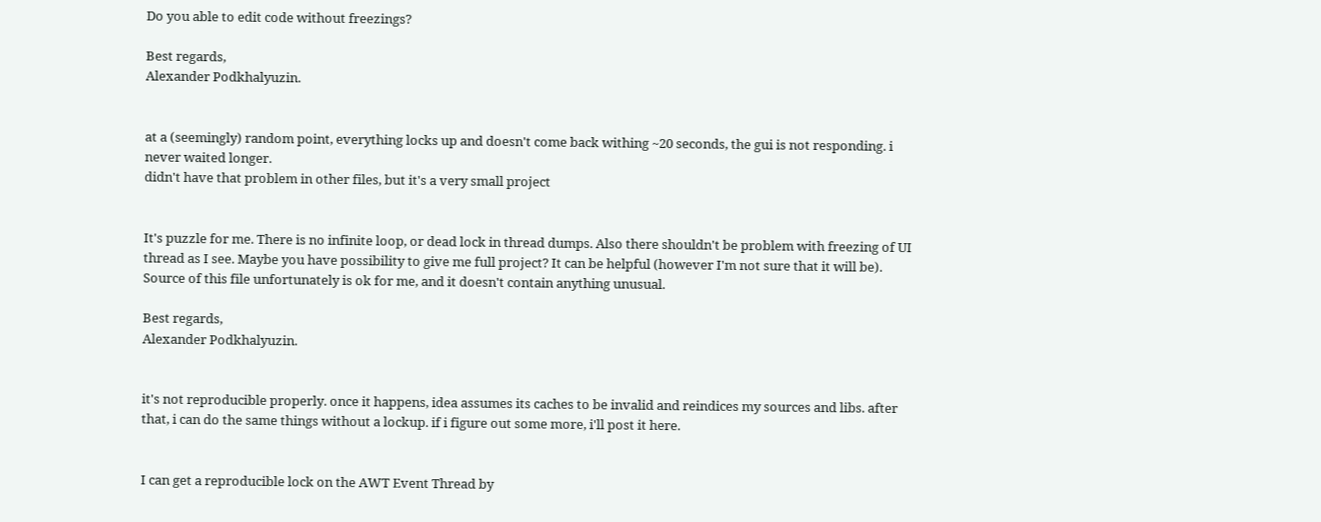Do you able to edit code without freezings?

Best regards,
Alexander Podkhalyuzin.


at a (seemingly) random point, everything locks up and doesn't come back withing ~20 seconds, the gui is not responding. i never waited longer.
didn't have that problem in other files, but it's a very small project


It's puzzle for me. There is no infinite loop, or dead lock in thread dumps. Also there shouldn't be problem with freezing of UI thread as I see. Maybe you have possibility to give me full project? It can be helpful (however I'm not sure that it will be). Source of this file unfortunately is ok for me, and it doesn't contain anything unusual.

Best regards,
Alexander Podkhalyuzin.


it's not reproducible properly. once it happens, idea assumes its caches to be invalid and reindices my sources and libs. after that, i can do the same things without a lockup. if i figure out some more, i'll post it here.


I can get a reproducible lock on the AWT Event Thread by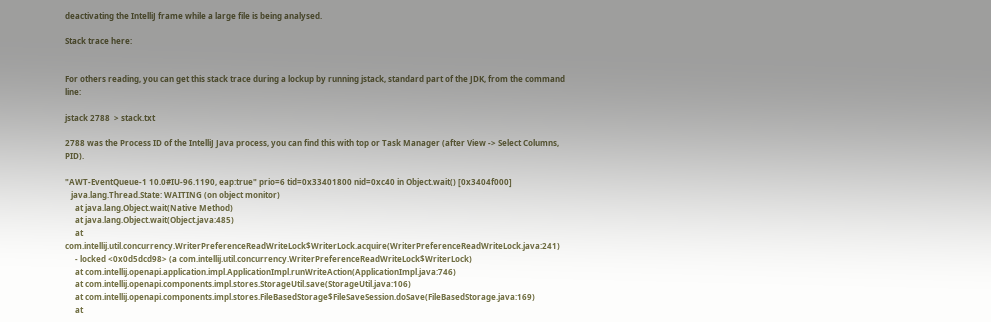deactivating the IntelliJ frame while a large file is being analysed.

Stack trace here:


For others reading, you can get this stack trace during a lockup by running jstack, standard part of the JDK, from the command line:

jstack 2788  > stack.txt

2788 was the Process ID of the IntelliJ Java process, you can find this with top or Task Manager (after View -> Select Columns, PID).

"AWT-EventQueue-1 10.0#IU-96.1190, eap:true" prio=6 tid=0x33401800 nid=0xc40 in Object.wait() [0x3404f000]
   java.lang.Thread.State: WAITING (on object monitor)
     at java.lang.Object.wait(Native Method)
     at java.lang.Object.wait(Object.java:485)
     at com.intellij.util.concurrency.WriterPreferenceReadWriteLock$WriterLock.acquire(WriterPreferenceReadWriteLock.java:241)
     - locked <0x0d5dcd98> (a com.intellij.util.concurrency.WriterPreferenceReadWriteLock$WriterLock)
     at com.intellij.openapi.application.impl.ApplicationImpl.runWriteAction(ApplicationImpl.java:746)
     at com.intellij.openapi.components.impl.stores.StorageUtil.save(StorageUtil.java:106)
     at com.intellij.openapi.components.impl.stores.FileBasedStorage$FileSaveSession.doSave(FileBasedStorage.java:169)
     at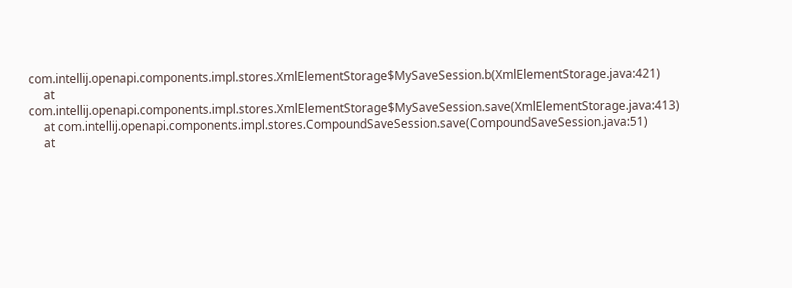com.intellij.openapi.components.impl.stores.XmlElementStorage$MySaveSession.b(XmlElementStorage.java:421)
     at com.intellij.openapi.components.impl.stores.XmlElementStorage$MySaveSession.save(XmlElementStorage.java:413)
     at com.intellij.openapi.components.impl.stores.CompoundSaveSession.save(CompoundSaveSession.java:51)
     at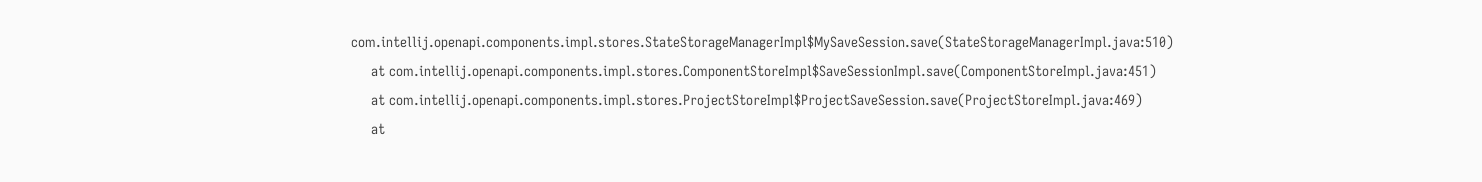com.intellij.openapi.components.impl.stores.StateStorageManagerImpl$MySaveSession.save(StateStorageManagerImpl.java:510)
     at com.intellij.openapi.components.impl.stores.ComponentStoreImpl$SaveSessionImpl.save(ComponentStoreImpl.java:451)
     at com.intellij.openapi.components.impl.stores.ProjectStoreImpl$ProjectSaveSession.save(ProjectStoreImpl.java:469)
     at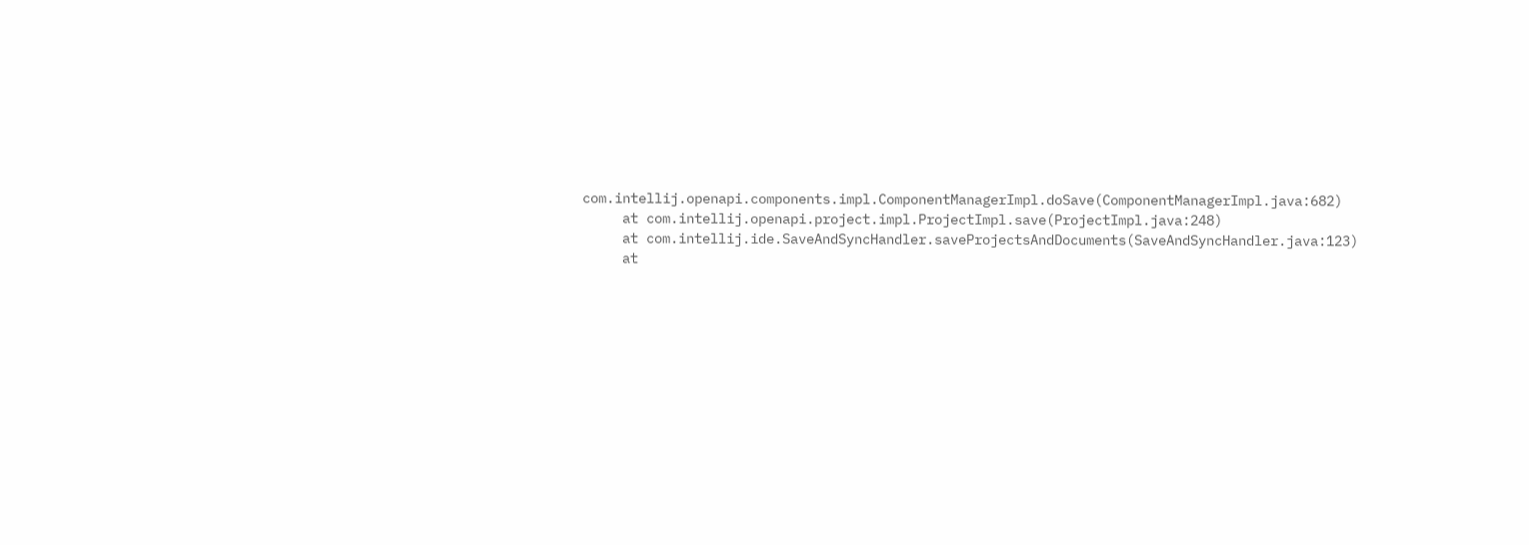com.intellij.openapi.components.impl.ComponentManagerImpl.doSave(ComponentManagerImpl.java:682)
     at com.intellij.openapi.project.impl.ProjectImpl.save(ProjectImpl.java:248)
     at com.intellij.ide.SaveAndSyncHandler.saveProjectsAndDocuments(SaveAndSyncHandler.java:123)
     at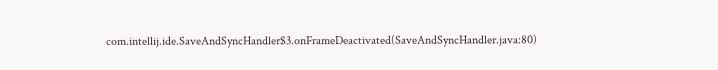com.intellij.ide.SaveAndSyncHandler$3.onFrameDeactivated(SaveAndSyncHandler.java:80)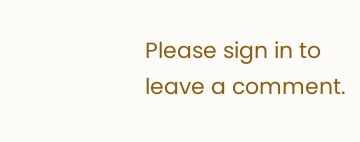Please sign in to leave a comment.